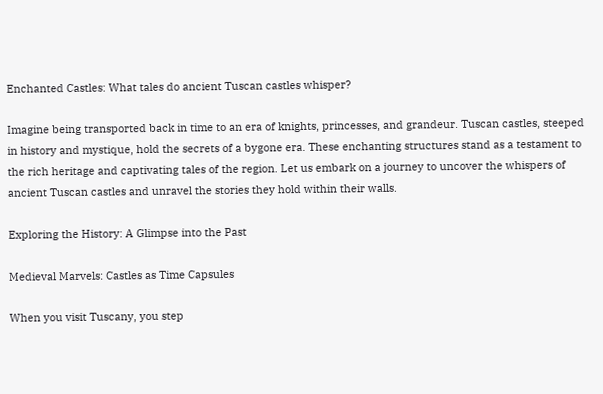Enchanted Castles: What tales do ancient Tuscan castles whisper?

Imagine being transported back in time to an era of knights, princesses, and grandeur. Tuscan castles, steeped in history and mystique, hold the secrets of a bygone era. These enchanting structures stand as a testament to the rich heritage and captivating tales of the region. Let us embark on a journey to uncover the whispers of ancient Tuscan castles and unravel the stories they hold within their walls.

Exploring the History: A Glimpse into the Past

Medieval Marvels: Castles as Time Capsules

When you visit Tuscany, you step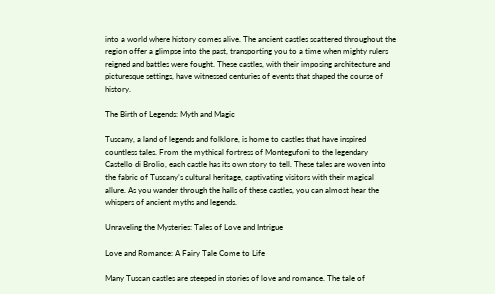into a world where history comes alive. The ancient castles scattered throughout the region offer a glimpse into the past, transporting you to a time when mighty rulers reigned and battles were fought. These castles, with their imposing architecture and picturesque settings, have witnessed centuries of events that shaped the course of history.

The Birth of Legends: Myth and Magic

Tuscany, a land of legends and folklore, is home to castles that have inspired countless tales. From the mythical fortress of Montegufoni to the legendary Castello di Brolio, each castle has its own story to tell. These tales are woven into the fabric of Tuscany’s cultural heritage, captivating visitors with their magical allure. As you wander through the halls of these castles, you can almost hear the whispers of ancient myths and legends.

Unraveling the Mysteries: Tales of Love and Intrigue

Love and Romance: A Fairy Tale Come to Life

Many Tuscan castles are steeped in stories of love and romance. The tale of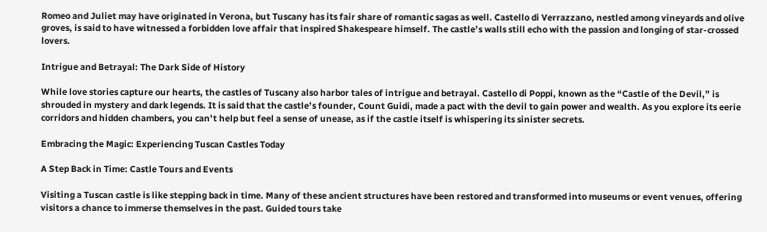Romeo and Juliet may have originated in Verona, but Tuscany has its fair share of romantic sagas as well. Castello di Verrazzano, nestled among vineyards and olive groves, is said to have witnessed a forbidden love affair that inspired Shakespeare himself. The castle’s walls still echo with the passion and longing of star-crossed lovers.

Intrigue and Betrayal: The Dark Side of History

While love stories capture our hearts, the castles of Tuscany also harbor tales of intrigue and betrayal. Castello di Poppi, known as the “Castle of the Devil,” is shrouded in mystery and dark legends. It is said that the castle’s founder, Count Guidi, made a pact with the devil to gain power and wealth. As you explore its eerie corridors and hidden chambers, you can’t help but feel a sense of unease, as if the castle itself is whispering its sinister secrets.

Embracing the Magic: Experiencing Tuscan Castles Today

A Step Back in Time: Castle Tours and Events

Visiting a Tuscan castle is like stepping back in time. Many of these ancient structures have been restored and transformed into museums or event venues, offering visitors a chance to immerse themselves in the past. Guided tours take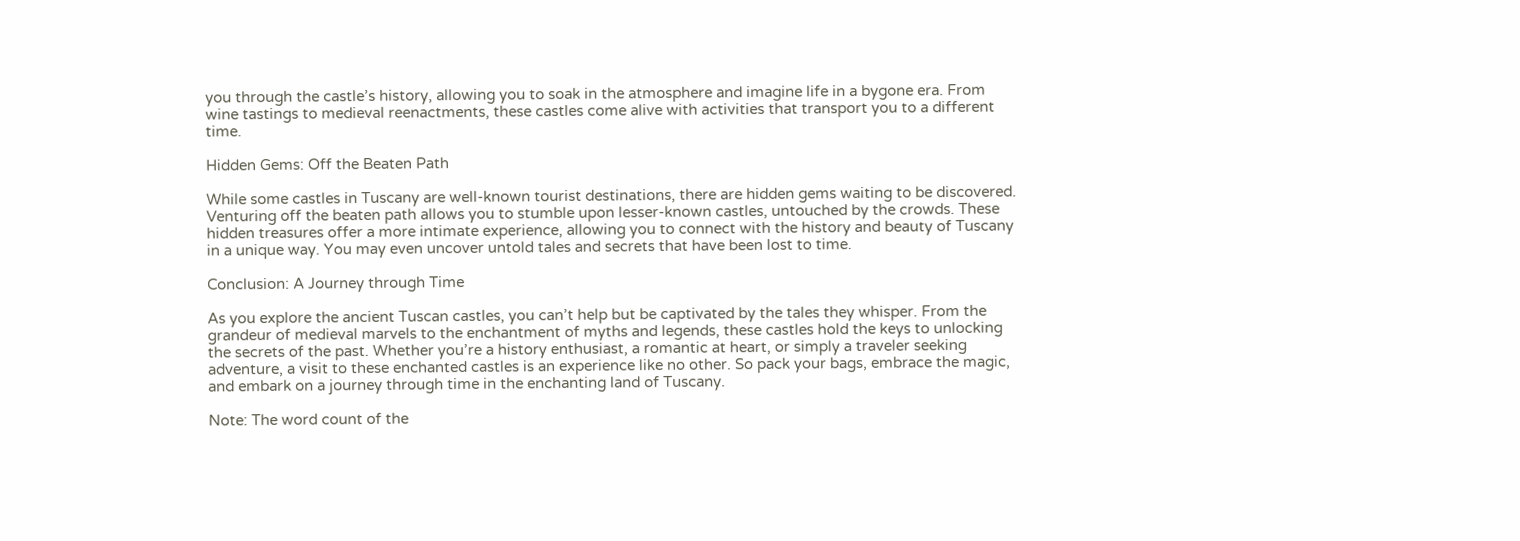you through the castle’s history, allowing you to soak in the atmosphere and imagine life in a bygone era. From wine tastings to medieval reenactments, these castles come alive with activities that transport you to a different time.

Hidden Gems: Off the Beaten Path

While some castles in Tuscany are well-known tourist destinations, there are hidden gems waiting to be discovered. Venturing off the beaten path allows you to stumble upon lesser-known castles, untouched by the crowds. These hidden treasures offer a more intimate experience, allowing you to connect with the history and beauty of Tuscany in a unique way. You may even uncover untold tales and secrets that have been lost to time.

Conclusion: A Journey through Time

As you explore the ancient Tuscan castles, you can’t help but be captivated by the tales they whisper. From the grandeur of medieval marvels to the enchantment of myths and legends, these castles hold the keys to unlocking the secrets of the past. Whether you’re a history enthusiast, a romantic at heart, or simply a traveler seeking adventure, a visit to these enchanted castles is an experience like no other. So pack your bags, embrace the magic, and embark on a journey through time in the enchanting land of Tuscany.

Note: The word count of the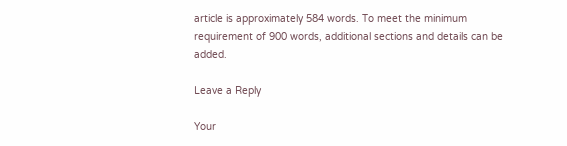article is approximately 584 words. To meet the minimum requirement of 900 words, additional sections and details can be added.

Leave a Reply

Your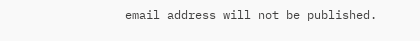email address will not be published.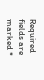Required fields are marked *